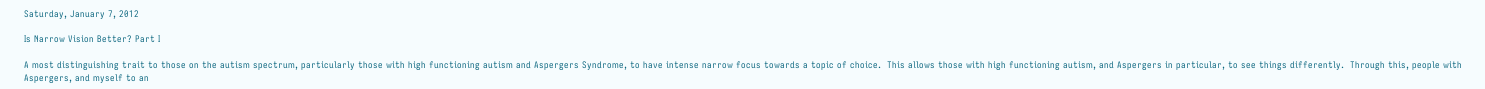Saturday, January 7, 2012

Is Narrow Vision Better? Part I

A most distinguishing trait to those on the autism spectrum, particularly those with high functioning autism and Aspergers Syndrome, to have intense narrow focus towards a topic of choice.  This allows those with high functioning autism, and Aspergers in particular, to see things differently.  Through this, people with Aspergers, and myself to an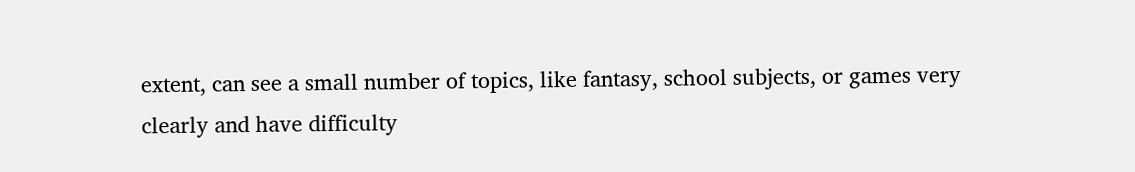extent, can see a small number of topics, like fantasy, school subjects, or games very clearly and have difficulty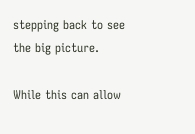stepping back to see the big picture.

While this can allow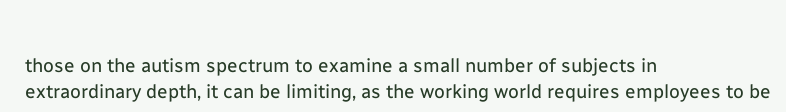those on the autism spectrum to examine a small number of subjects in extraordinary depth, it can be limiting, as the working world requires employees to be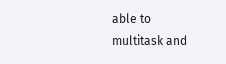able to multitask and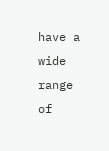have a wide range of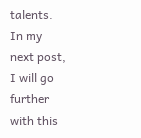talents.  In my next post, I will go further with this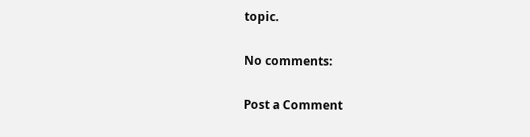topic.

No comments:

Post a Comment